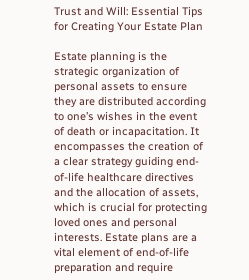Trust and Will: Essential Tips for Creating Your Estate Plan

Estate planning is the strategic organization of personal assets to ensure they are distributed according to one’s wishes in the event of death or incapacitation. It encompasses the creation of a clear strategy guiding end-of-life healthcare directives and the allocation of assets, which is crucial for protecting loved ones and personal interests. Estate plans are a vital element of end-of-life preparation and require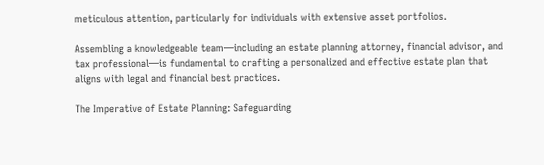meticulous attention, particularly for individuals with extensive asset portfolios.

Assembling a knowledgeable team—including an estate planning attorney, financial advisor, and tax professional—is fundamental to crafting a personalized and effective estate plan that aligns with legal and financial best practices.

The Imperative of Estate Planning: Safeguarding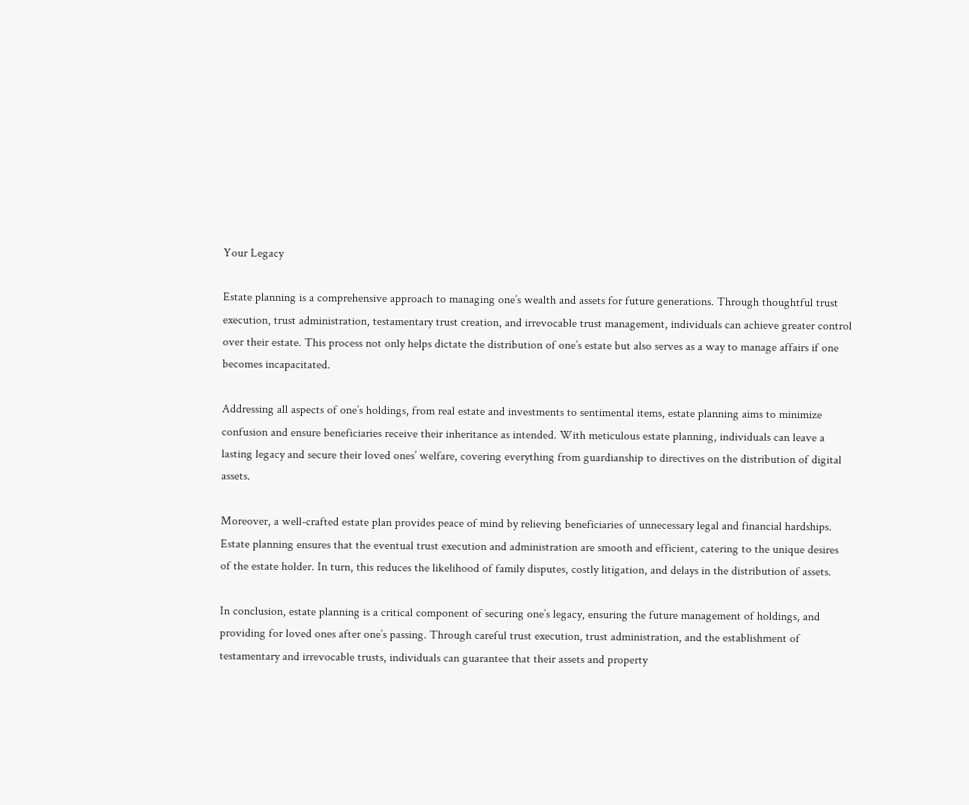Your Legacy

Estate planning is a comprehensive approach to managing one’s wealth and assets for future generations. Through thoughtful trust execution, trust administration, testamentary trust creation, and irrevocable trust management, individuals can achieve greater control over their estate. This process not only helps dictate the distribution of one’s estate but also serves as a way to manage affairs if one becomes incapacitated.

Addressing all aspects of one’s holdings, from real estate and investments to sentimental items, estate planning aims to minimize confusion and ensure beneficiaries receive their inheritance as intended. With meticulous estate planning, individuals can leave a lasting legacy and secure their loved ones’ welfare, covering everything from guardianship to directives on the distribution of digital assets.

Moreover, a well-crafted estate plan provides peace of mind by relieving beneficiaries of unnecessary legal and financial hardships. Estate planning ensures that the eventual trust execution and administration are smooth and efficient, catering to the unique desires of the estate holder. In turn, this reduces the likelihood of family disputes, costly litigation, and delays in the distribution of assets.

In conclusion, estate planning is a critical component of securing one’s legacy, ensuring the future management of holdings, and providing for loved ones after one’s passing. Through careful trust execution, trust administration, and the establishment of testamentary and irrevocable trusts, individuals can guarantee that their assets and property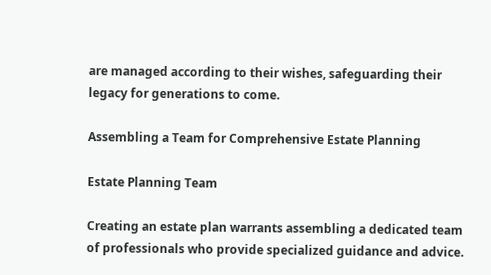are managed according to their wishes, safeguarding their legacy for generations to come.

Assembling a Team for Comprehensive Estate Planning

Estate Planning Team

Creating an estate plan warrants assembling a dedicated team of professionals who provide specialized guidance and advice.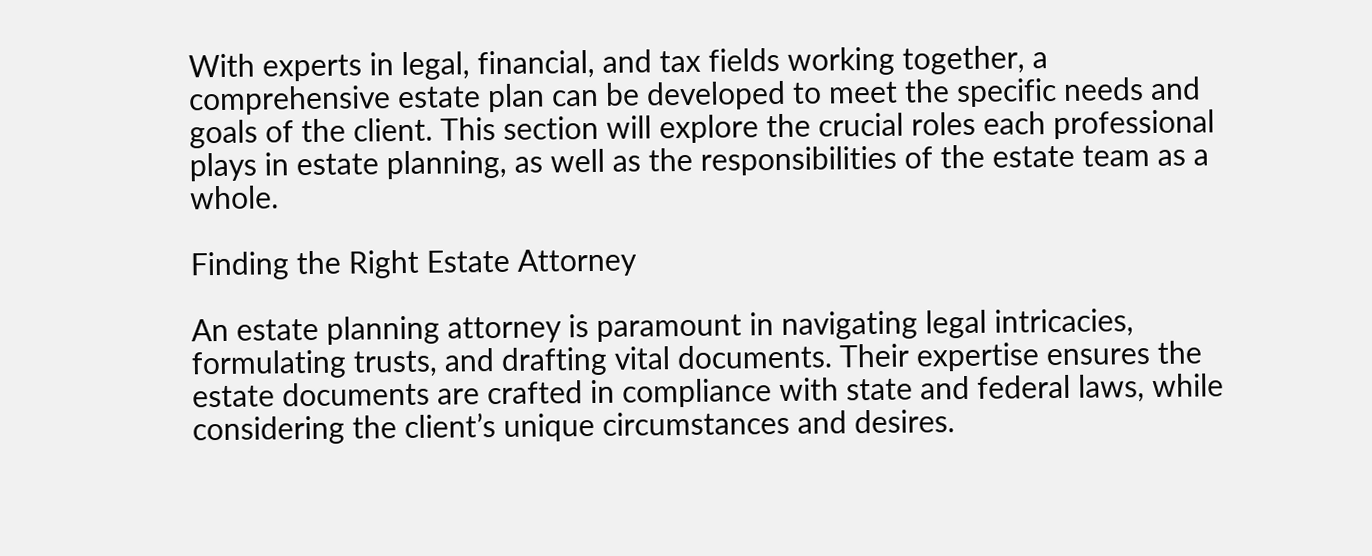With experts in legal, financial, and tax fields working together, a comprehensive estate plan can be developed to meet the specific needs and goals of the client. This section will explore the crucial roles each professional plays in estate planning, as well as the responsibilities of the estate team as a whole.

Finding the Right Estate Attorney

An estate planning attorney is paramount in navigating legal intricacies, formulating trusts, and drafting vital documents. Their expertise ensures the estate documents are crafted in compliance with state and federal laws, while considering the client’s unique circumstances and desires.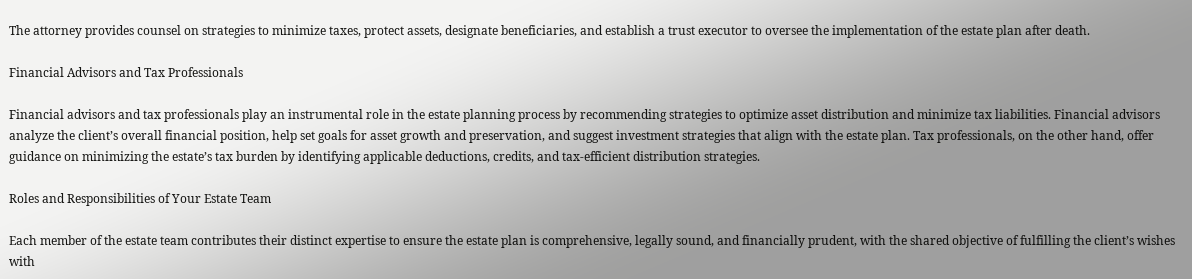The attorney provides counsel on strategies to minimize taxes, protect assets, designate beneficiaries, and establish a trust executor to oversee the implementation of the estate plan after death.

Financial Advisors and Tax Professionals

Financial advisors and tax professionals play an instrumental role in the estate planning process by recommending strategies to optimize asset distribution and minimize tax liabilities. Financial advisors analyze the client’s overall financial position, help set goals for asset growth and preservation, and suggest investment strategies that align with the estate plan. Tax professionals, on the other hand, offer guidance on minimizing the estate’s tax burden by identifying applicable deductions, credits, and tax-efficient distribution strategies.

Roles and Responsibilities of Your Estate Team

Each member of the estate team contributes their distinct expertise to ensure the estate plan is comprehensive, legally sound, and financially prudent, with the shared objective of fulfilling the client’s wishes with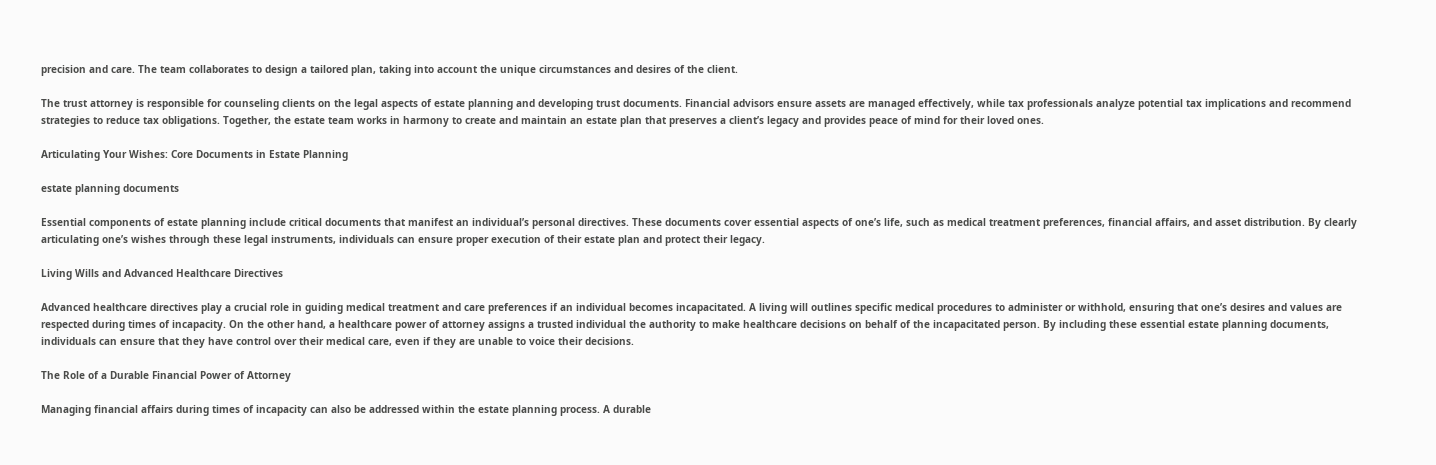precision and care. The team collaborates to design a tailored plan, taking into account the unique circumstances and desires of the client.

The trust attorney is responsible for counseling clients on the legal aspects of estate planning and developing trust documents. Financial advisors ensure assets are managed effectively, while tax professionals analyze potential tax implications and recommend strategies to reduce tax obligations. Together, the estate team works in harmony to create and maintain an estate plan that preserves a client’s legacy and provides peace of mind for their loved ones.

Articulating Your Wishes: Core Documents in Estate Planning

estate planning documents

Essential components of estate planning include critical documents that manifest an individual’s personal directives. These documents cover essential aspects of one’s life, such as medical treatment preferences, financial affairs, and asset distribution. By clearly articulating one’s wishes through these legal instruments, individuals can ensure proper execution of their estate plan and protect their legacy.

Living Wills and Advanced Healthcare Directives

Advanced healthcare directives play a crucial role in guiding medical treatment and care preferences if an individual becomes incapacitated. A living will outlines specific medical procedures to administer or withhold, ensuring that one’s desires and values are respected during times of incapacity. On the other hand, a healthcare power of attorney assigns a trusted individual the authority to make healthcare decisions on behalf of the incapacitated person. By including these essential estate planning documents, individuals can ensure that they have control over their medical care, even if they are unable to voice their decisions.

The Role of a Durable Financial Power of Attorney

Managing financial affairs during times of incapacity can also be addressed within the estate planning process. A durable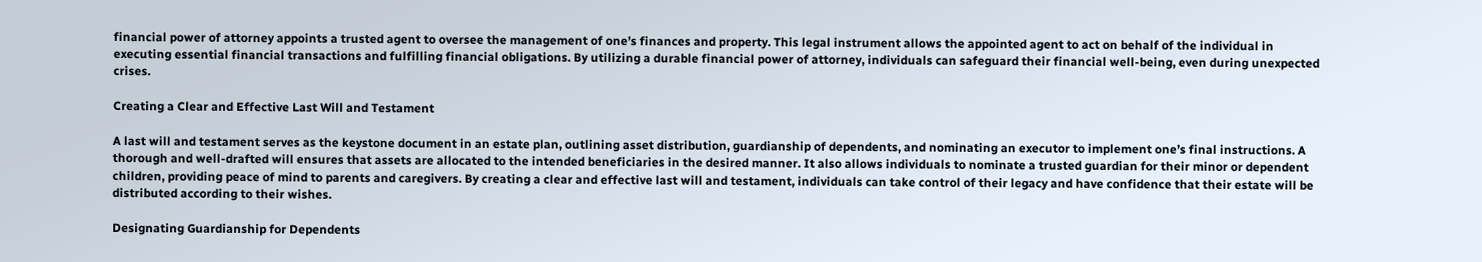financial power of attorney appoints a trusted agent to oversee the management of one’s finances and property. This legal instrument allows the appointed agent to act on behalf of the individual in executing essential financial transactions and fulfilling financial obligations. By utilizing a durable financial power of attorney, individuals can safeguard their financial well-being, even during unexpected crises.

Creating a Clear and Effective Last Will and Testament

A last will and testament serves as the keystone document in an estate plan, outlining asset distribution, guardianship of dependents, and nominating an executor to implement one’s final instructions. A thorough and well-drafted will ensures that assets are allocated to the intended beneficiaries in the desired manner. It also allows individuals to nominate a trusted guardian for their minor or dependent children, providing peace of mind to parents and caregivers. By creating a clear and effective last will and testament, individuals can take control of their legacy and have confidence that their estate will be distributed according to their wishes.

Designating Guardianship for Dependents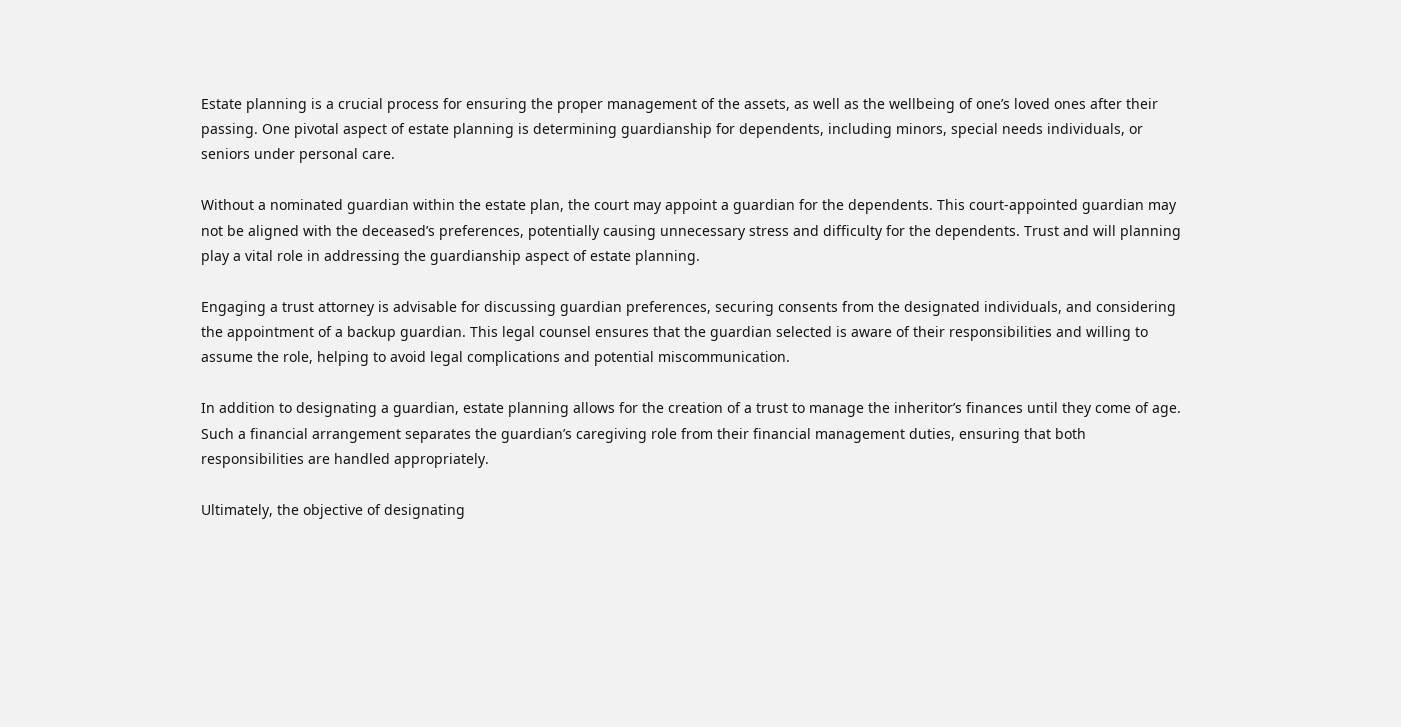Estate planning is a crucial process for ensuring the proper management of the assets, as well as the wellbeing of one’s loved ones after their passing. One pivotal aspect of estate planning is determining guardianship for dependents, including minors, special needs individuals, or seniors under personal care.

Without a nominated guardian within the estate plan, the court may appoint a guardian for the dependents. This court-appointed guardian may not be aligned with the deceased’s preferences, potentially causing unnecessary stress and difficulty for the dependents. Trust and will planning play a vital role in addressing the guardianship aspect of estate planning.

Engaging a trust attorney is advisable for discussing guardian preferences, securing consents from the designated individuals, and considering the appointment of a backup guardian. This legal counsel ensures that the guardian selected is aware of their responsibilities and willing to assume the role, helping to avoid legal complications and potential miscommunication.

In addition to designating a guardian, estate planning allows for the creation of a trust to manage the inheritor’s finances until they come of age. Such a financial arrangement separates the guardian’s caregiving role from their financial management duties, ensuring that both responsibilities are handled appropriately.

Ultimately, the objective of designating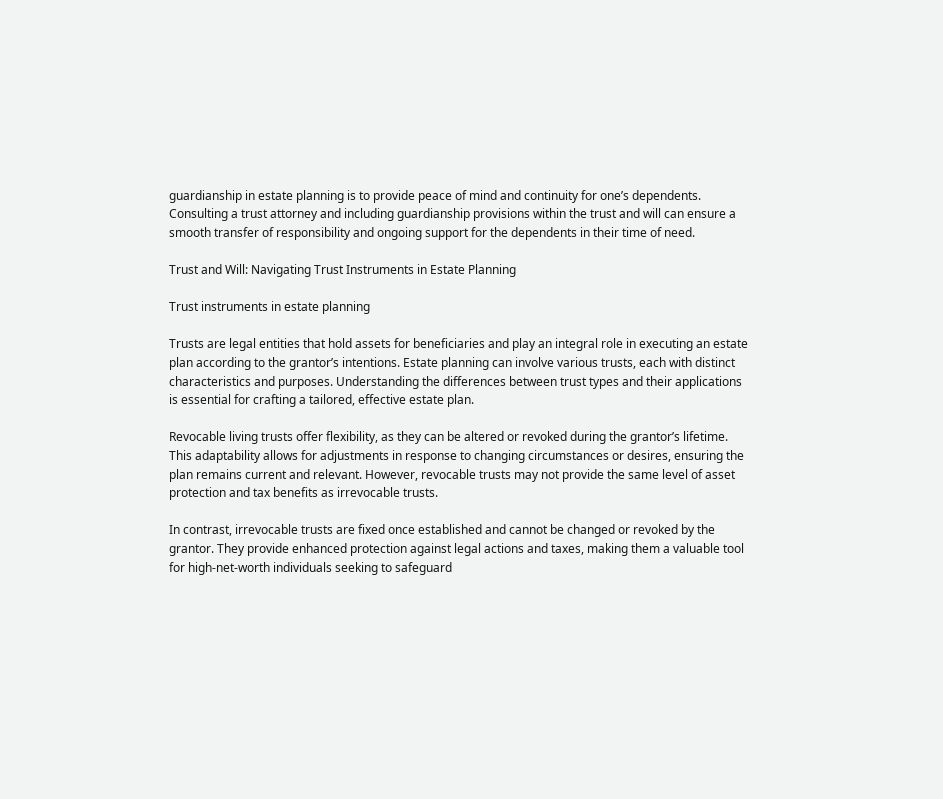guardianship in estate planning is to provide peace of mind and continuity for one’s dependents. Consulting a trust attorney and including guardianship provisions within the trust and will can ensure a smooth transfer of responsibility and ongoing support for the dependents in their time of need.

Trust and Will: Navigating Trust Instruments in Estate Planning

Trust instruments in estate planning

Trusts are legal entities that hold assets for beneficiaries and play an integral role in executing an estate plan according to the grantor’s intentions. Estate planning can involve various trusts, each with distinct characteristics and purposes. Understanding the differences between trust types and their applications is essential for crafting a tailored, effective estate plan.

Revocable living trusts offer flexibility, as they can be altered or revoked during the grantor’s lifetime. This adaptability allows for adjustments in response to changing circumstances or desires, ensuring the plan remains current and relevant. However, revocable trusts may not provide the same level of asset protection and tax benefits as irrevocable trusts.

In contrast, irrevocable trusts are fixed once established and cannot be changed or revoked by the grantor. They provide enhanced protection against legal actions and taxes, making them a valuable tool for high-net-worth individuals seeking to safeguard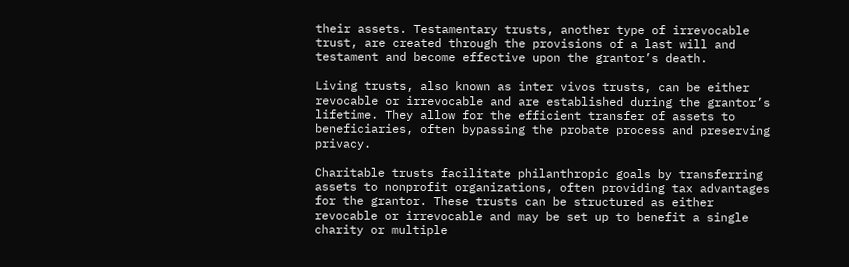their assets. Testamentary trusts, another type of irrevocable trust, are created through the provisions of a last will and testament and become effective upon the grantor’s death.

Living trusts, also known as inter vivos trusts, can be either revocable or irrevocable and are established during the grantor’s lifetime. They allow for the efficient transfer of assets to beneficiaries, often bypassing the probate process and preserving privacy.

Charitable trusts facilitate philanthropic goals by transferring assets to nonprofit organizations, often providing tax advantages for the grantor. These trusts can be structured as either revocable or irrevocable and may be set up to benefit a single charity or multiple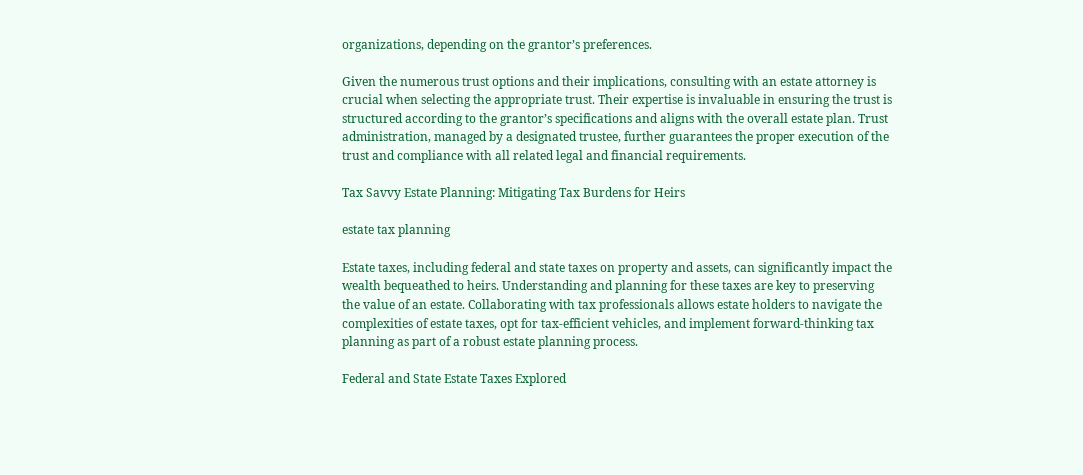organizations, depending on the grantor’s preferences.

Given the numerous trust options and their implications, consulting with an estate attorney is crucial when selecting the appropriate trust. Their expertise is invaluable in ensuring the trust is structured according to the grantor’s specifications and aligns with the overall estate plan. Trust administration, managed by a designated trustee, further guarantees the proper execution of the trust and compliance with all related legal and financial requirements.

Tax Savvy Estate Planning: Mitigating Tax Burdens for Heirs

estate tax planning

Estate taxes, including federal and state taxes on property and assets, can significantly impact the wealth bequeathed to heirs. Understanding and planning for these taxes are key to preserving the value of an estate. Collaborating with tax professionals allows estate holders to navigate the complexities of estate taxes, opt for tax-efficient vehicles, and implement forward-thinking tax planning as part of a robust estate planning process.

Federal and State Estate Taxes Explored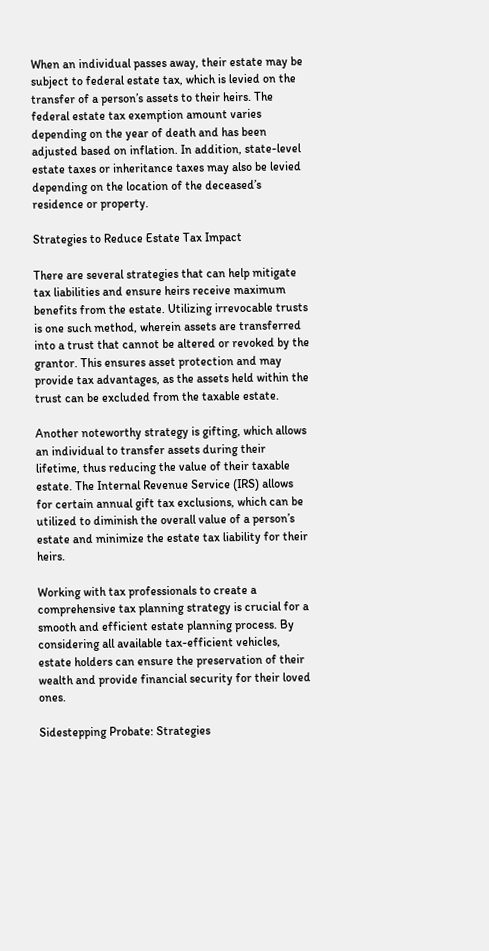When an individual passes away, their estate may be subject to federal estate tax, which is levied on the transfer of a person’s assets to their heirs. The federal estate tax exemption amount varies depending on the year of death and has been adjusted based on inflation. In addition, state-level estate taxes or inheritance taxes may also be levied depending on the location of the deceased’s residence or property.

Strategies to Reduce Estate Tax Impact

There are several strategies that can help mitigate tax liabilities and ensure heirs receive maximum benefits from the estate. Utilizing irrevocable trusts is one such method, wherein assets are transferred into a trust that cannot be altered or revoked by the grantor. This ensures asset protection and may provide tax advantages, as the assets held within the trust can be excluded from the taxable estate.

Another noteworthy strategy is gifting, which allows an individual to transfer assets during their lifetime, thus reducing the value of their taxable estate. The Internal Revenue Service (IRS) allows for certain annual gift tax exclusions, which can be utilized to diminish the overall value of a person’s estate and minimize the estate tax liability for their heirs.

Working with tax professionals to create a comprehensive tax planning strategy is crucial for a smooth and efficient estate planning process. By considering all available tax-efficient vehicles, estate holders can ensure the preservation of their wealth and provide financial security for their loved ones.

Sidestepping Probate: Strategies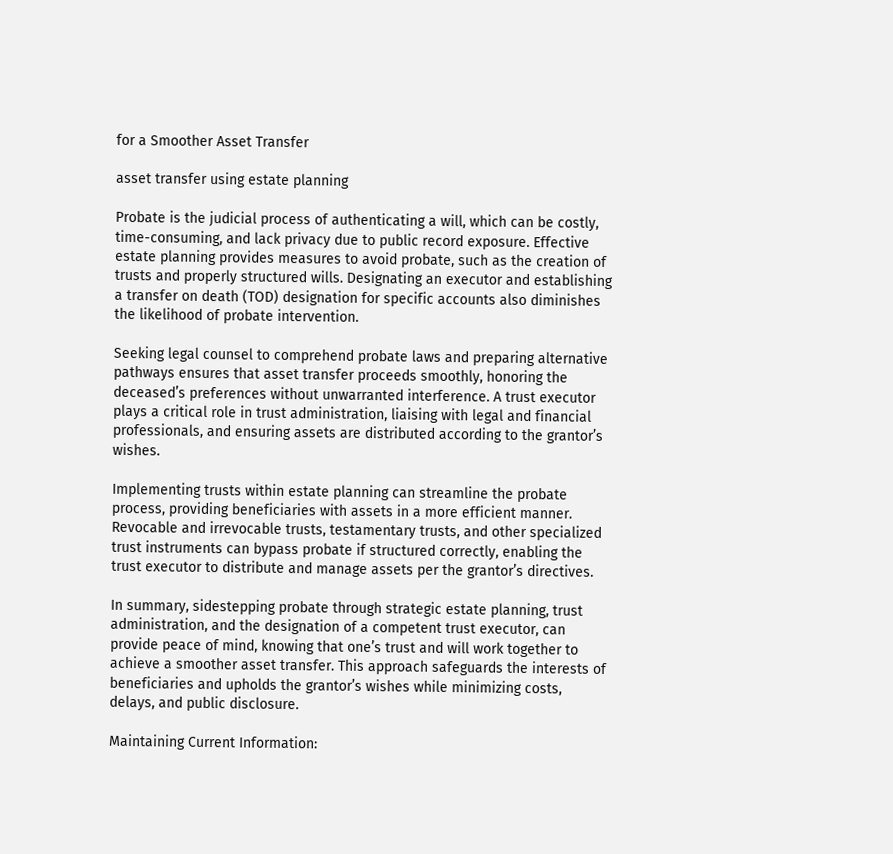for a Smoother Asset Transfer

asset transfer using estate planning

Probate is the judicial process of authenticating a will, which can be costly, time-consuming, and lack privacy due to public record exposure. Effective estate planning provides measures to avoid probate, such as the creation of trusts and properly structured wills. Designating an executor and establishing a transfer on death (TOD) designation for specific accounts also diminishes the likelihood of probate intervention.

Seeking legal counsel to comprehend probate laws and preparing alternative pathways ensures that asset transfer proceeds smoothly, honoring the deceased’s preferences without unwarranted interference. A trust executor plays a critical role in trust administration, liaising with legal and financial professionals, and ensuring assets are distributed according to the grantor’s wishes.

Implementing trusts within estate planning can streamline the probate process, providing beneficiaries with assets in a more efficient manner. Revocable and irrevocable trusts, testamentary trusts, and other specialized trust instruments can bypass probate if structured correctly, enabling the trust executor to distribute and manage assets per the grantor’s directives.

In summary, sidestepping probate through strategic estate planning, trust administration, and the designation of a competent trust executor, can provide peace of mind, knowing that one’s trust and will work together to achieve a smoother asset transfer. This approach safeguards the interests of beneficiaries and upholds the grantor’s wishes while minimizing costs, delays, and public disclosure.

Maintaining Current Information: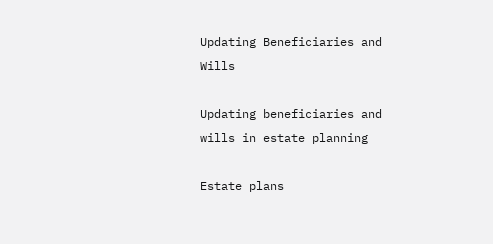Updating Beneficiaries and Wills

Updating beneficiaries and wills in estate planning

Estate plans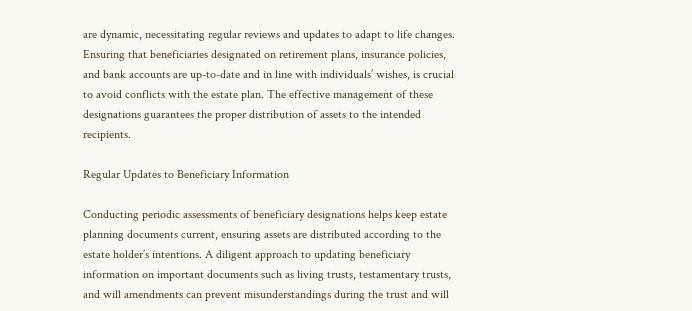are dynamic, necessitating regular reviews and updates to adapt to life changes. Ensuring that beneficiaries designated on retirement plans, insurance policies, and bank accounts are up-to-date and in line with individuals’ wishes, is crucial to avoid conflicts with the estate plan. The effective management of these designations guarantees the proper distribution of assets to the intended recipients.

Regular Updates to Beneficiary Information

Conducting periodic assessments of beneficiary designations helps keep estate planning documents current, ensuring assets are distributed according to the estate holder’s intentions. A diligent approach to updating beneficiary information on important documents such as living trusts, testamentary trusts, and will amendments can prevent misunderstandings during the trust and will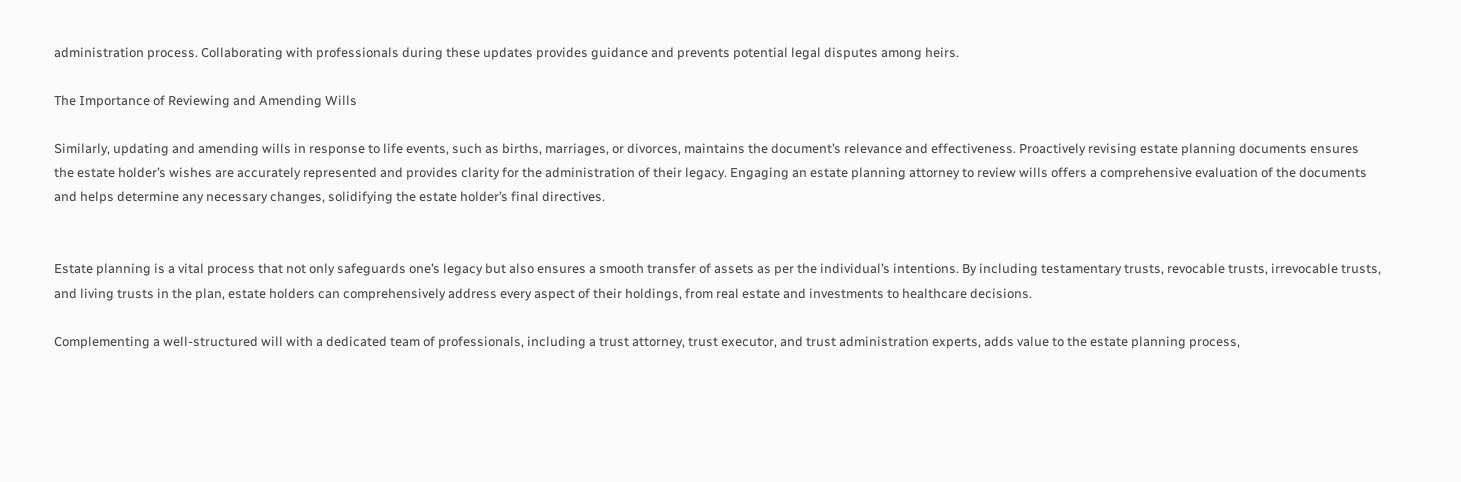administration process. Collaborating with professionals during these updates provides guidance and prevents potential legal disputes among heirs.

The Importance of Reviewing and Amending Wills

Similarly, updating and amending wills in response to life events, such as births, marriages, or divorces, maintains the document’s relevance and effectiveness. Proactively revising estate planning documents ensures the estate holder’s wishes are accurately represented and provides clarity for the administration of their legacy. Engaging an estate planning attorney to review wills offers a comprehensive evaluation of the documents and helps determine any necessary changes, solidifying the estate holder’s final directives.


Estate planning is a vital process that not only safeguards one’s legacy but also ensures a smooth transfer of assets as per the individual’s intentions. By including testamentary trusts, revocable trusts, irrevocable trusts, and living trusts in the plan, estate holders can comprehensively address every aspect of their holdings, from real estate and investments to healthcare decisions.

Complementing a well-structured will with a dedicated team of professionals, including a trust attorney, trust executor, and trust administration experts, adds value to the estate planning process,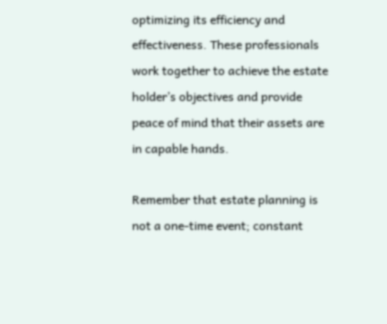optimizing its efficiency and effectiveness. These professionals work together to achieve the estate holder’s objectives and provide peace of mind that their assets are in capable hands.

Remember that estate planning is not a one-time event; constant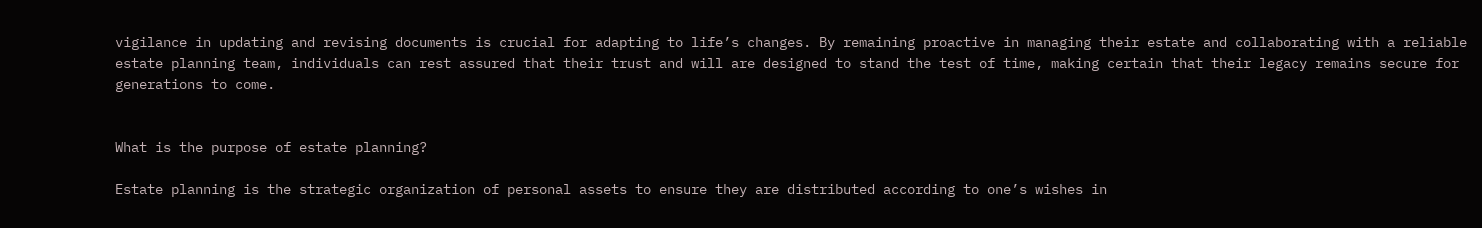vigilance in updating and revising documents is crucial for adapting to life’s changes. By remaining proactive in managing their estate and collaborating with a reliable estate planning team, individuals can rest assured that their trust and will are designed to stand the test of time, making certain that their legacy remains secure for generations to come.


What is the purpose of estate planning?

Estate planning is the strategic organization of personal assets to ensure they are distributed according to one’s wishes in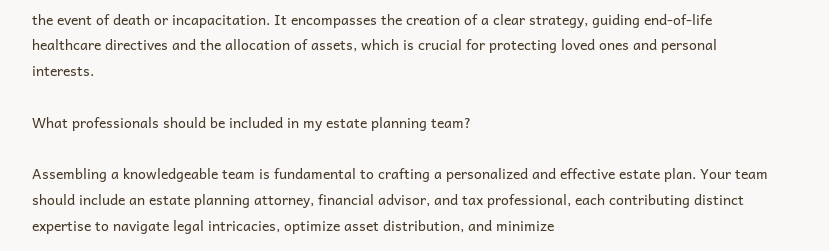the event of death or incapacitation. It encompasses the creation of a clear strategy, guiding end-of-life healthcare directives and the allocation of assets, which is crucial for protecting loved ones and personal interests.

What professionals should be included in my estate planning team?

Assembling a knowledgeable team is fundamental to crafting a personalized and effective estate plan. Your team should include an estate planning attorney, financial advisor, and tax professional, each contributing distinct expertise to navigate legal intricacies, optimize asset distribution, and minimize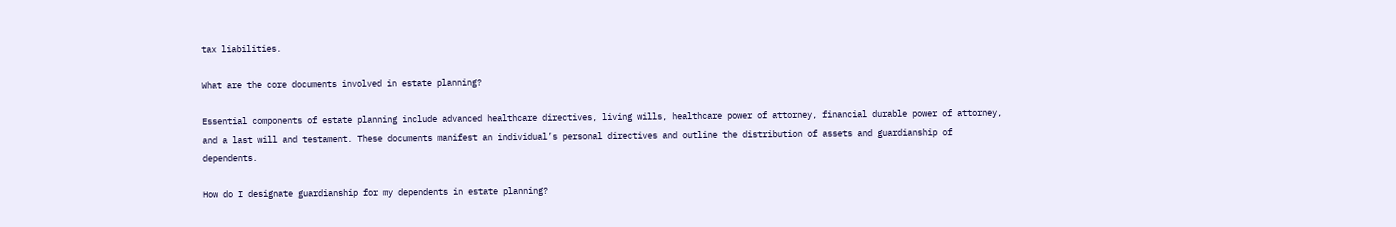tax liabilities.

What are the core documents involved in estate planning?

Essential components of estate planning include advanced healthcare directives, living wills, healthcare power of attorney, financial durable power of attorney, and a last will and testament. These documents manifest an individual’s personal directives and outline the distribution of assets and guardianship of dependents.

How do I designate guardianship for my dependents in estate planning?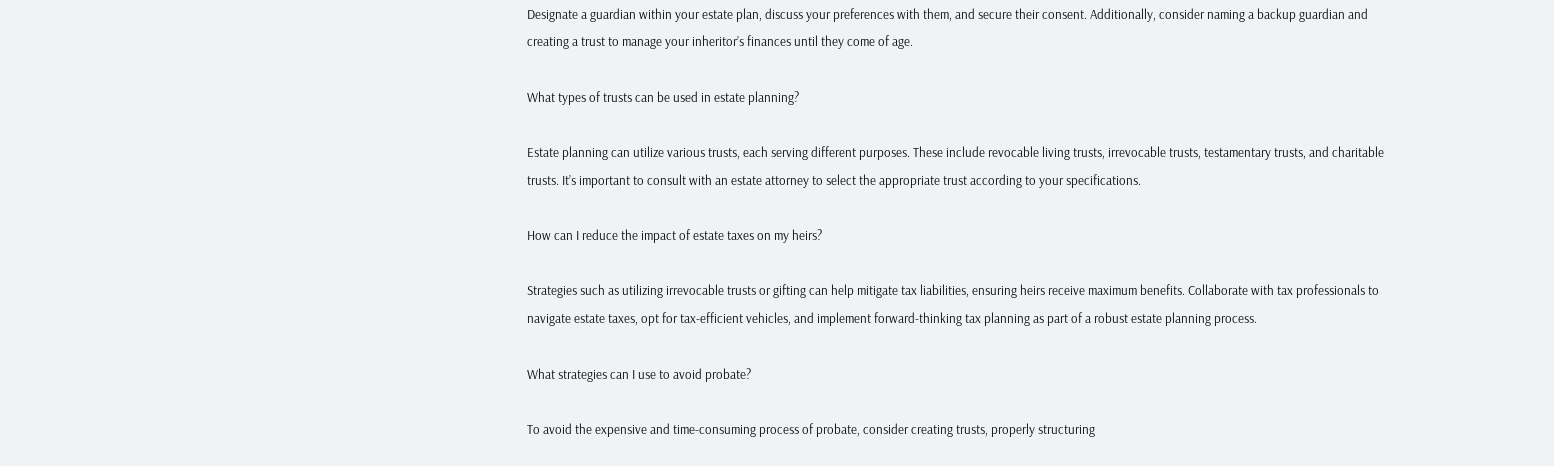Designate a guardian within your estate plan, discuss your preferences with them, and secure their consent. Additionally, consider naming a backup guardian and creating a trust to manage your inheritor’s finances until they come of age.

What types of trusts can be used in estate planning?

Estate planning can utilize various trusts, each serving different purposes. These include revocable living trusts, irrevocable trusts, testamentary trusts, and charitable trusts. It’s important to consult with an estate attorney to select the appropriate trust according to your specifications.

How can I reduce the impact of estate taxes on my heirs?

Strategies such as utilizing irrevocable trusts or gifting can help mitigate tax liabilities, ensuring heirs receive maximum benefits. Collaborate with tax professionals to navigate estate taxes, opt for tax-efficient vehicles, and implement forward-thinking tax planning as part of a robust estate planning process.

What strategies can I use to avoid probate?

To avoid the expensive and time-consuming process of probate, consider creating trusts, properly structuring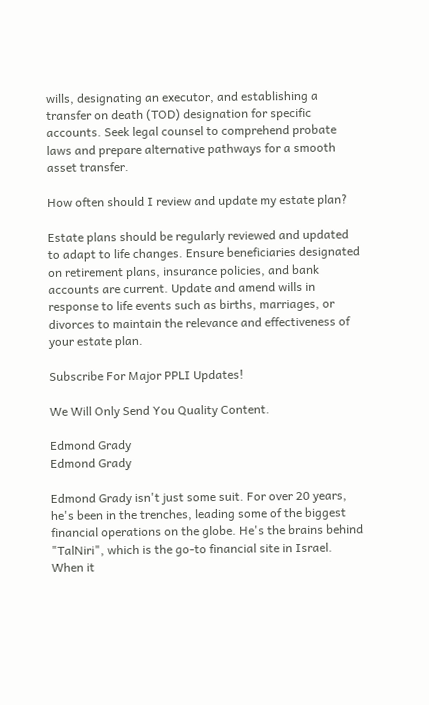wills, designating an executor, and establishing a transfer on death (TOD) designation for specific accounts. Seek legal counsel to comprehend probate laws and prepare alternative pathways for a smooth asset transfer.

How often should I review and update my estate plan?

Estate plans should be regularly reviewed and updated to adapt to life changes. Ensure beneficiaries designated on retirement plans, insurance policies, and bank accounts are current. Update and amend wills in response to life events such as births, marriages, or divorces to maintain the relevance and effectiveness of your estate plan.

Subscribe For Major PPLI Updates!

We Will Only Send You Quality Content.

Edmond Grady
Edmond Grady

Edmond Grady isn't just some suit. For over 20 years, he's been in the trenches, leading some of the biggest financial operations on the globe. He's the brains behind "TalNiri", which is the go-to financial site in Israel. When it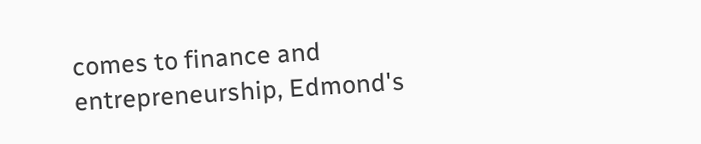comes to finance and entrepreneurship, Edmond's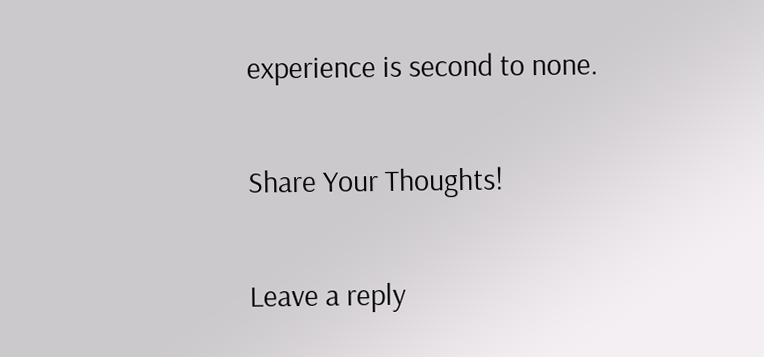experience is second to none.

Share Your Thoughts!

Leave a reply